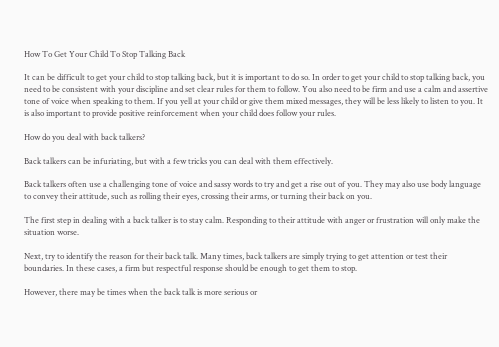How To Get Your Child To Stop Talking Back

It can be difficult to get your child to stop talking back, but it is important to do so. In order to get your child to stop talking back, you need to be consistent with your discipline and set clear rules for them to follow. You also need to be firm and use a calm and assertive tone of voice when speaking to them. If you yell at your child or give them mixed messages, they will be less likely to listen to you. It is also important to provide positive reinforcement when your child does follow your rules.

How do you deal with back talkers?

Back talkers can be infuriating, but with a few tricks you can deal with them effectively.

Back talkers often use a challenging tone of voice and sassy words to try and get a rise out of you. They may also use body language to convey their attitude, such as rolling their eyes, crossing their arms, or turning their back on you.

The first step in dealing with a back talker is to stay calm. Responding to their attitude with anger or frustration will only make the situation worse.

Next, try to identify the reason for their back talk. Many times, back talkers are simply trying to get attention or test their boundaries. In these cases, a firm but respectful response should be enough to get them to stop.

However, there may be times when the back talk is more serious or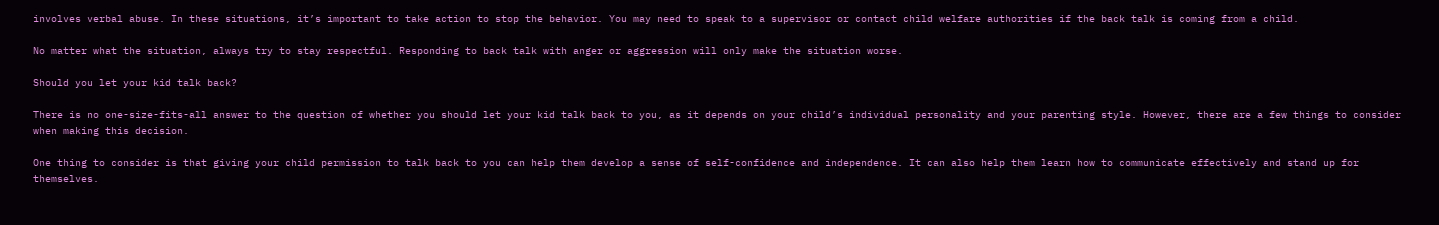involves verbal abuse. In these situations, it’s important to take action to stop the behavior. You may need to speak to a supervisor or contact child welfare authorities if the back talk is coming from a child.

No matter what the situation, always try to stay respectful. Responding to back talk with anger or aggression will only make the situation worse.

Should you let your kid talk back?

There is no one-size-fits-all answer to the question of whether you should let your kid talk back to you, as it depends on your child’s individual personality and your parenting style. However, there are a few things to consider when making this decision.

One thing to consider is that giving your child permission to talk back to you can help them develop a sense of self-confidence and independence. It can also help them learn how to communicate effectively and stand up for themselves.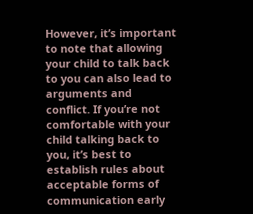However, it’s important to note that allowing your child to talk back to you can also lead to arguments and conflict. If you’re not comfortable with your child talking back to you, it’s best to establish rules about acceptable forms of communication early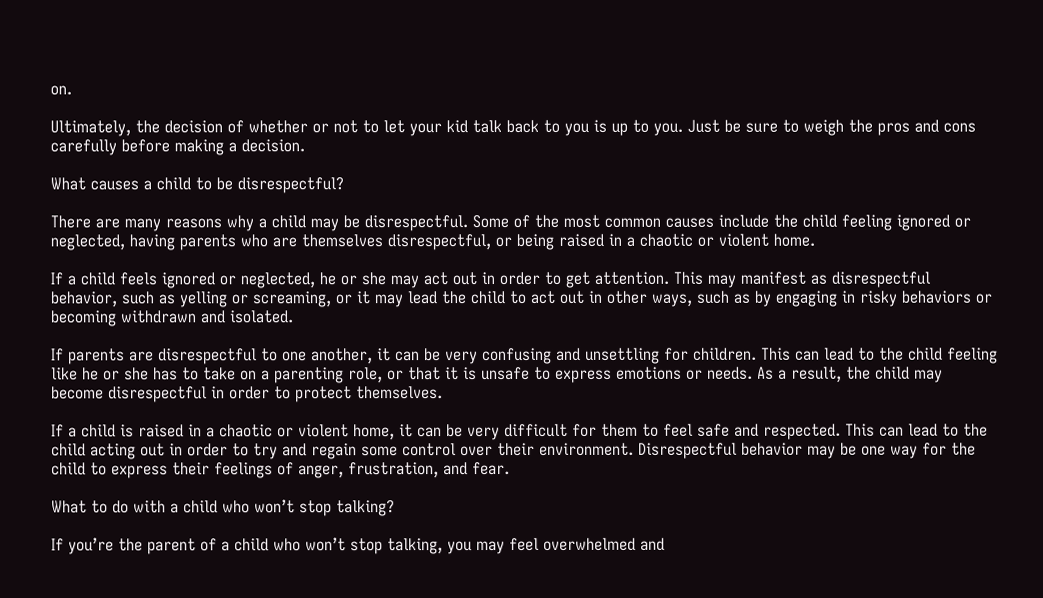on.

Ultimately, the decision of whether or not to let your kid talk back to you is up to you. Just be sure to weigh the pros and cons carefully before making a decision.

What causes a child to be disrespectful?

There are many reasons why a child may be disrespectful. Some of the most common causes include the child feeling ignored or neglected, having parents who are themselves disrespectful, or being raised in a chaotic or violent home.

If a child feels ignored or neglected, he or she may act out in order to get attention. This may manifest as disrespectful behavior, such as yelling or screaming, or it may lead the child to act out in other ways, such as by engaging in risky behaviors or becoming withdrawn and isolated.

If parents are disrespectful to one another, it can be very confusing and unsettling for children. This can lead to the child feeling like he or she has to take on a parenting role, or that it is unsafe to express emotions or needs. As a result, the child may become disrespectful in order to protect themselves.

If a child is raised in a chaotic or violent home, it can be very difficult for them to feel safe and respected. This can lead to the child acting out in order to try and regain some control over their environment. Disrespectful behavior may be one way for the child to express their feelings of anger, frustration, and fear.

What to do with a child who won’t stop talking?

If you’re the parent of a child who won’t stop talking, you may feel overwhelmed and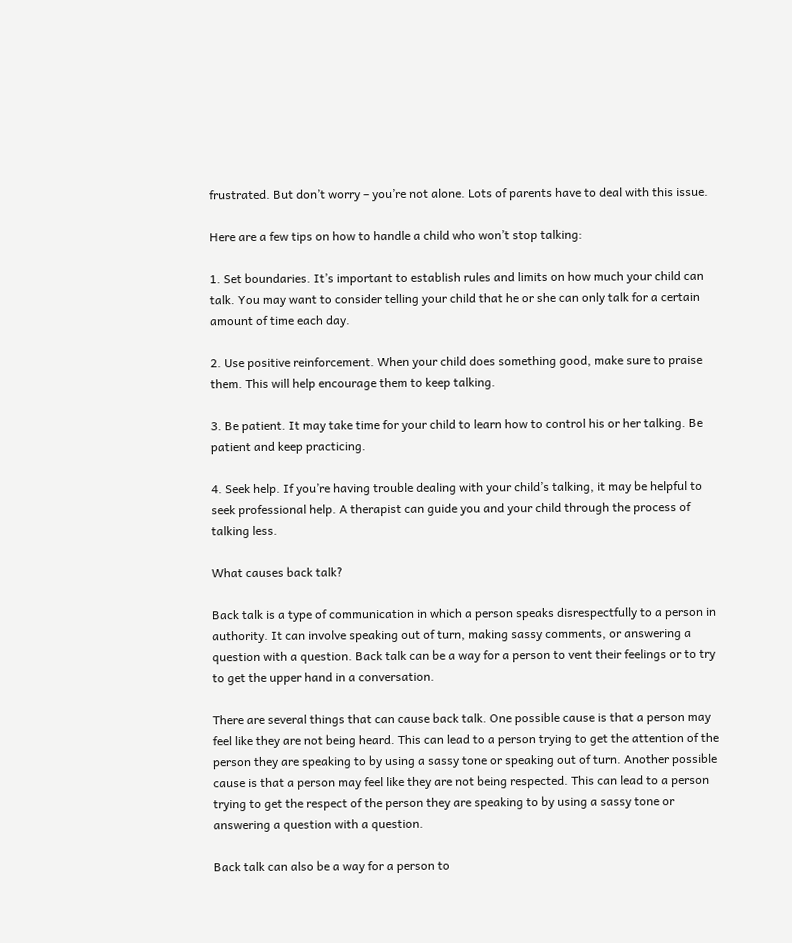frustrated. But don’t worry – you’re not alone. Lots of parents have to deal with this issue.

Here are a few tips on how to handle a child who won’t stop talking:

1. Set boundaries. It’s important to establish rules and limits on how much your child can talk. You may want to consider telling your child that he or she can only talk for a certain amount of time each day.

2. Use positive reinforcement. When your child does something good, make sure to praise them. This will help encourage them to keep talking.

3. Be patient. It may take time for your child to learn how to control his or her talking. Be patient and keep practicing.

4. Seek help. If you’re having trouble dealing with your child’s talking, it may be helpful to seek professional help. A therapist can guide you and your child through the process of talking less.

What causes back talk?

Back talk is a type of communication in which a person speaks disrespectfully to a person in authority. It can involve speaking out of turn, making sassy comments, or answering a question with a question. Back talk can be a way for a person to vent their feelings or to try to get the upper hand in a conversation.

There are several things that can cause back talk. One possible cause is that a person may feel like they are not being heard. This can lead to a person trying to get the attention of the person they are speaking to by using a sassy tone or speaking out of turn. Another possible cause is that a person may feel like they are not being respected. This can lead to a person trying to get the respect of the person they are speaking to by using a sassy tone or answering a question with a question.

Back talk can also be a way for a person to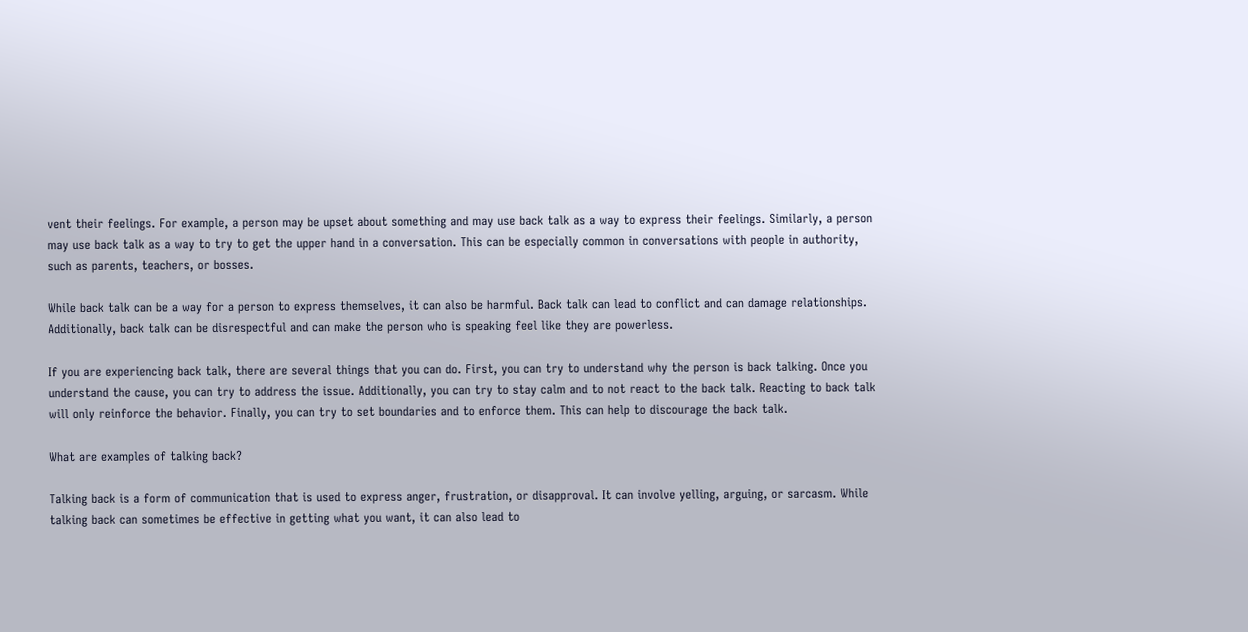vent their feelings. For example, a person may be upset about something and may use back talk as a way to express their feelings. Similarly, a person may use back talk as a way to try to get the upper hand in a conversation. This can be especially common in conversations with people in authority, such as parents, teachers, or bosses.

While back talk can be a way for a person to express themselves, it can also be harmful. Back talk can lead to conflict and can damage relationships. Additionally, back talk can be disrespectful and can make the person who is speaking feel like they are powerless.

If you are experiencing back talk, there are several things that you can do. First, you can try to understand why the person is back talking. Once you understand the cause, you can try to address the issue. Additionally, you can try to stay calm and to not react to the back talk. Reacting to back talk will only reinforce the behavior. Finally, you can try to set boundaries and to enforce them. This can help to discourage the back talk.

What are examples of talking back?

Talking back is a form of communication that is used to express anger, frustration, or disapproval. It can involve yelling, arguing, or sarcasm. While talking back can sometimes be effective in getting what you want, it can also lead to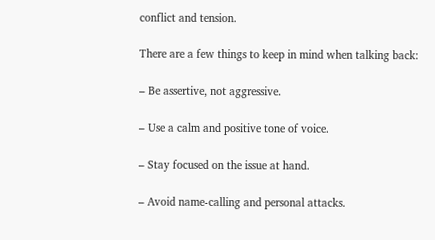conflict and tension.

There are a few things to keep in mind when talking back:

– Be assertive, not aggressive.

– Use a calm and positive tone of voice.

– Stay focused on the issue at hand.

– Avoid name-calling and personal attacks.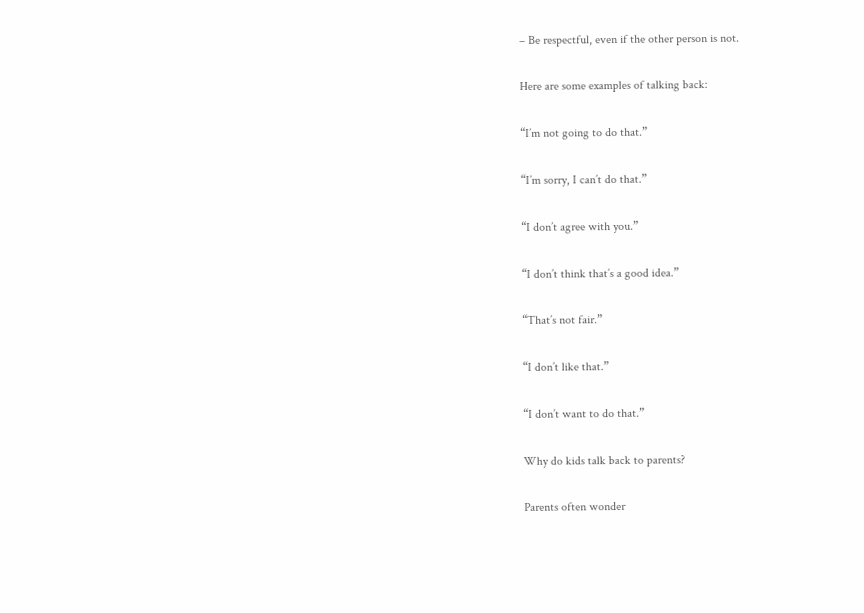– Be respectful, even if the other person is not.

Here are some examples of talking back:

“I’m not going to do that.”

“I’m sorry, I can’t do that.”

“I don’t agree with you.”

“I don’t think that’s a good idea.”

“That’s not fair.”

“I don’t like that.”

“I don’t want to do that.”

Why do kids talk back to parents?

Parents often wonder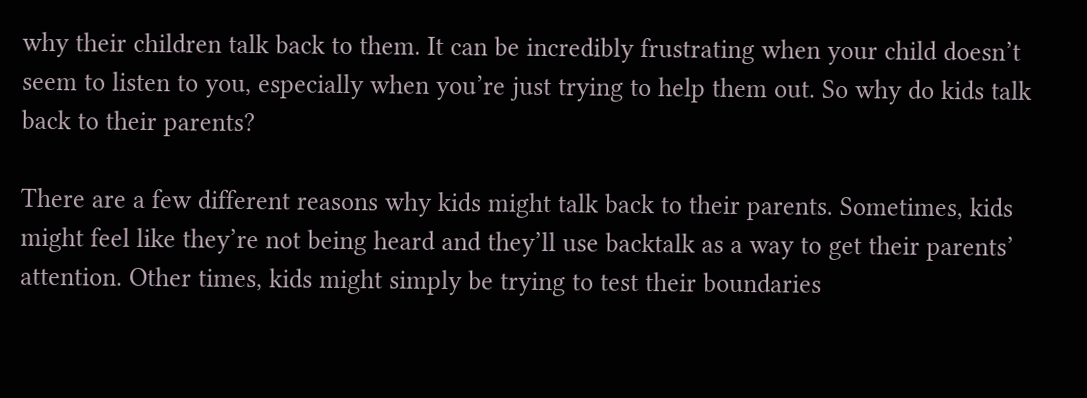why their children talk back to them. It can be incredibly frustrating when your child doesn’t seem to listen to you, especially when you’re just trying to help them out. So why do kids talk back to their parents?

There are a few different reasons why kids might talk back to their parents. Sometimes, kids might feel like they’re not being heard and they’ll use backtalk as a way to get their parents’ attention. Other times, kids might simply be trying to test their boundaries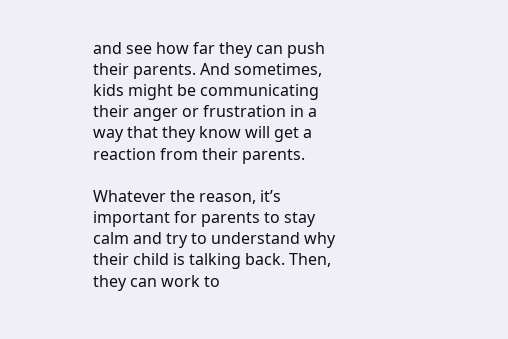and see how far they can push their parents. And sometimes, kids might be communicating their anger or frustration in a way that they know will get a reaction from their parents.

Whatever the reason, it’s important for parents to stay calm and try to understand why their child is talking back. Then, they can work to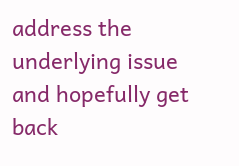address the underlying issue and hopefully get back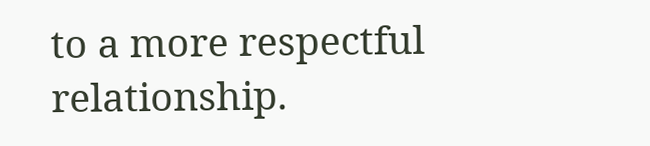to a more respectful relationship.